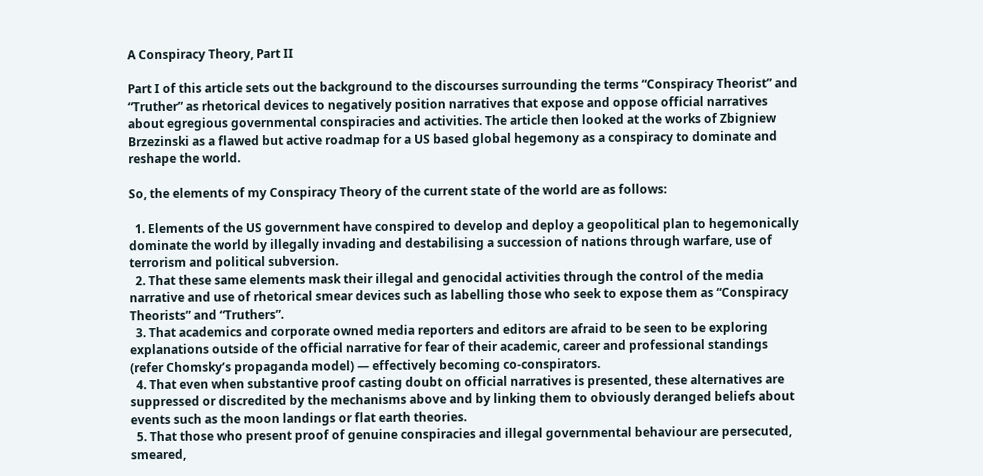A Conspiracy Theory, Part II

Part I of this article sets out the background to the discourses surrounding the terms “Conspiracy Theorist” and “Truther” as rhetorical devices to negatively position narratives that expose and oppose official narratives about egregious governmental conspiracies and activities. The article then looked at the works of Zbigniew Brzezinski as a flawed but active roadmap for a US based global hegemony as a conspiracy to dominate and reshape the world.

So, the elements of my Conspiracy Theory of the current state of the world are as follows:

  1. Elements of the US government have conspired to develop and deploy a geopolitical plan to hegemonically dominate the world by illegally invading and destabilising a succession of nations through warfare, use of terrorism and political subversion.
  2. That these same elements mask their illegal and genocidal activities through the control of the media narrative and use of rhetorical smear devices such as labelling those who seek to expose them as “Conspiracy Theorists” and “Truthers”.
  3. That academics and corporate owned media reporters and editors are afraid to be seen to be exploring explanations outside of the official narrative for fear of their academic, career and professional standings (refer Chomsky’s propaganda model) — effectively becoming co-conspirators.
  4. That even when substantive proof casting doubt on official narratives is presented, these alternatives are suppressed or discredited by the mechanisms above and by linking them to obviously deranged beliefs about events such as the moon landings or flat earth theories.
  5. That those who present proof of genuine conspiracies and illegal governmental behaviour are persecuted, smeared,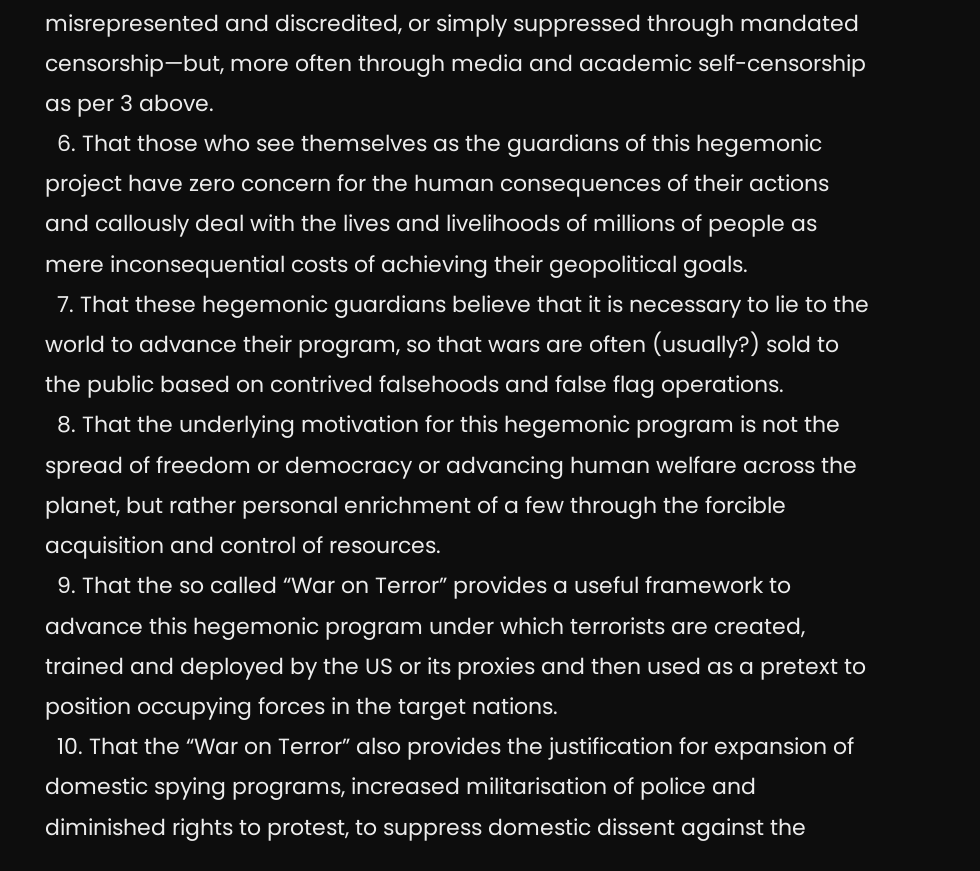misrepresented and discredited, or simply suppressed through mandated censorship—but, more often through media and academic self-censorship as per 3 above.
  6. That those who see themselves as the guardians of this hegemonic project have zero concern for the human consequences of their actions and callously deal with the lives and livelihoods of millions of people as mere inconsequential costs of achieving their geopolitical goals.
  7. That these hegemonic guardians believe that it is necessary to lie to the world to advance their program, so that wars are often (usually?) sold to the public based on contrived falsehoods and false flag operations.
  8. That the underlying motivation for this hegemonic program is not the spread of freedom or democracy or advancing human welfare across the planet, but rather personal enrichment of a few through the forcible acquisition and control of resources.
  9. That the so called “War on Terror” provides a useful framework to advance this hegemonic program under which terrorists are created, trained and deployed by the US or its proxies and then used as a pretext to position occupying forces in the target nations.
  10. That the “War on Terror” also provides the justification for expansion of domestic spying programs, increased militarisation of police and diminished rights to protest, to suppress domestic dissent against the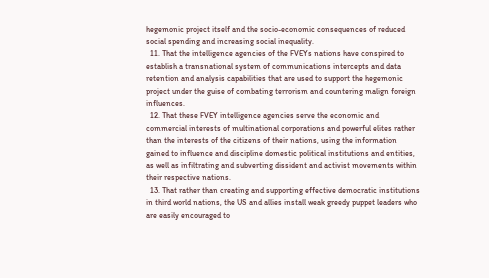hegemonic project itself and the socio-economic consequences of reduced social spending and increasing social inequality.
  11. That the intelligence agencies of the FVEYs nations have conspired to establish a transnational system of communications intercepts and data retention and analysis capabilities that are used to support the hegemonic project under the guise of combating terrorism and countering malign foreign influences.
  12. That these FVEY intelligence agencies serve the economic and commercial interests of multinational corporations and powerful elites rather than the interests of the citizens of their nations, using the information gained to influence and discipline domestic political institutions and entities, as well as infiltrating and subverting dissident and activist movements within their respective nations.
  13. That rather than creating and supporting effective democratic institutions in third world nations, the US and allies install weak greedy puppet leaders who are easily encouraged to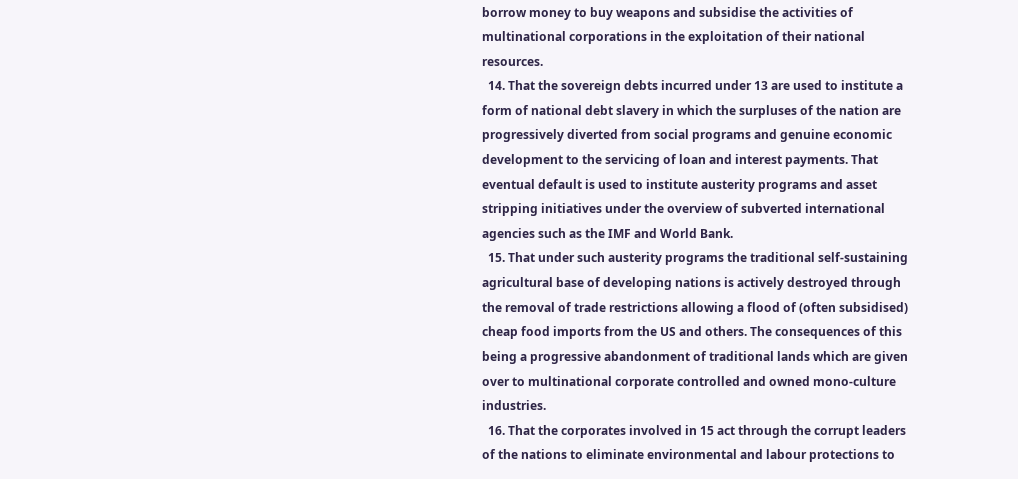borrow money to buy weapons and subsidise the activities of multinational corporations in the exploitation of their national resources.
  14. That the sovereign debts incurred under 13 are used to institute a form of national debt slavery in which the surpluses of the nation are progressively diverted from social programs and genuine economic development to the servicing of loan and interest payments. That eventual default is used to institute austerity programs and asset stripping initiatives under the overview of subverted international agencies such as the IMF and World Bank.
  15. That under such austerity programs the traditional self-sustaining agricultural base of developing nations is actively destroyed through the removal of trade restrictions allowing a flood of (often subsidised) cheap food imports from the US and others. The consequences of this being a progressive abandonment of traditional lands which are given over to multinational corporate controlled and owned mono-culture industries.
  16. That the corporates involved in 15 act through the corrupt leaders of the nations to eliminate environmental and labour protections to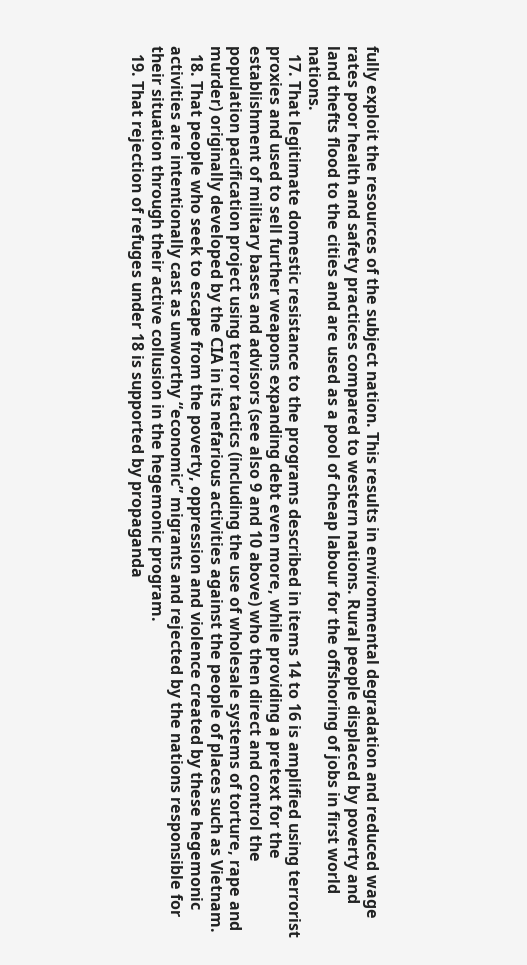fully exploit the resources of the subject nation. This results in environmental degradation and reduced wage rates poor health and safety practices compared to western nations. Rural people displaced by poverty and land thefts flood to the cities and are used as a pool of cheap labour for the offshoring of jobs in first world nations.
  17. That legitimate domestic resistance to the programs described in items 14 to 16 is amplified using terrorist proxies and used to sell further weapons expanding debt even more, while providing a pretext for the establishment of military bases and advisors (see also 9 and 10 above) who then direct and control the population pacification project using terror tactics (including the use of wholesale systems of torture, rape and murder) originally developed by the CIA in its nefarious activities against the people of places such as Vietnam.
  18. That people who seek to escape from the poverty, oppression and violence created by these hegemonic activities are intentionally cast as unworthy “economic” migrants and rejected by the nations responsible for their situation through their active collusion in the hegemonic program.
  19. That rejection of refuges under 18 is supported by propaganda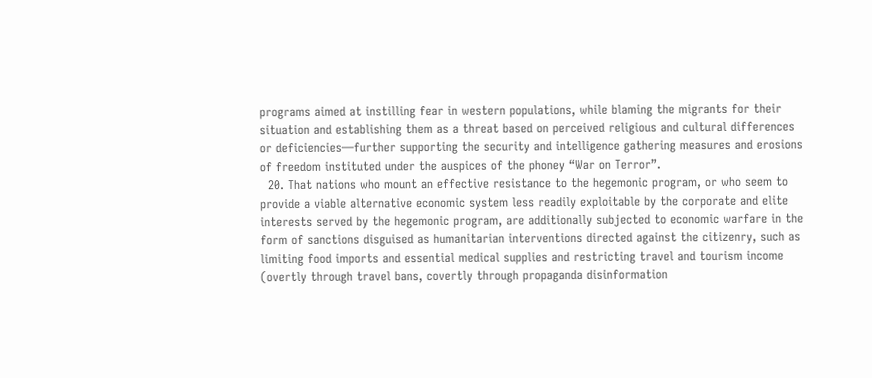programs aimed at instilling fear in western populations, while blaming the migrants for their situation and establishing them as a threat based on perceived religious and cultural differences or deficiencies—further supporting the security and intelligence gathering measures and erosions of freedom instituted under the auspices of the phoney “War on Terror”.
  20. That nations who mount an effective resistance to the hegemonic program, or who seem to provide a viable alternative economic system less readily exploitable by the corporate and elite interests served by the hegemonic program, are additionally subjected to economic warfare in the form of sanctions disguised as humanitarian interventions directed against the citizenry, such as limiting food imports and essential medical supplies and restricting travel and tourism income (overtly through travel bans, covertly through propaganda disinformation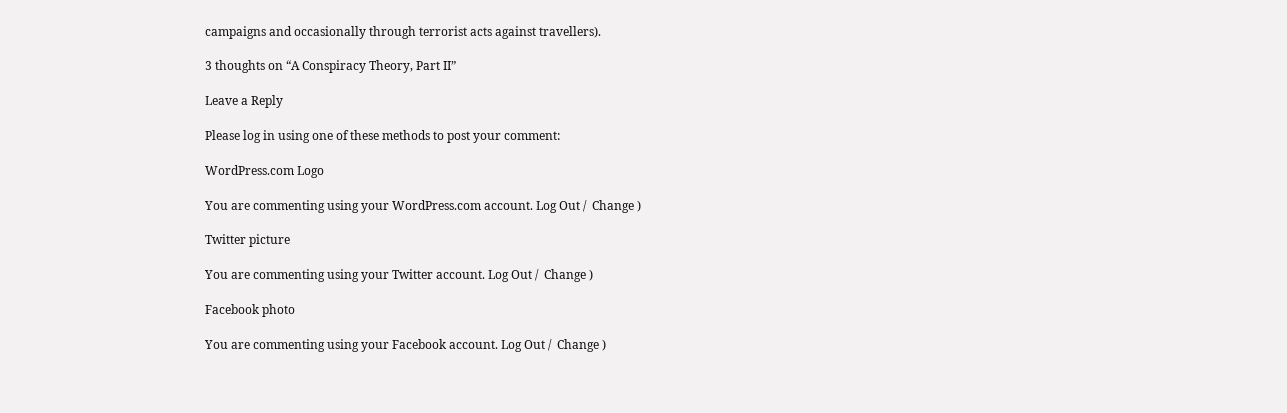campaigns and occasionally through terrorist acts against travellers).

3 thoughts on “A Conspiracy Theory, Part II”

Leave a Reply

Please log in using one of these methods to post your comment:

WordPress.com Logo

You are commenting using your WordPress.com account. Log Out /  Change )

Twitter picture

You are commenting using your Twitter account. Log Out /  Change )

Facebook photo

You are commenting using your Facebook account. Log Out /  Change )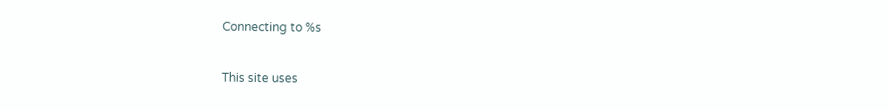Connecting to %s

This site uses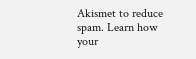Akismet to reduce spam. Learn how your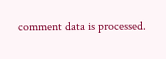comment data is processed.